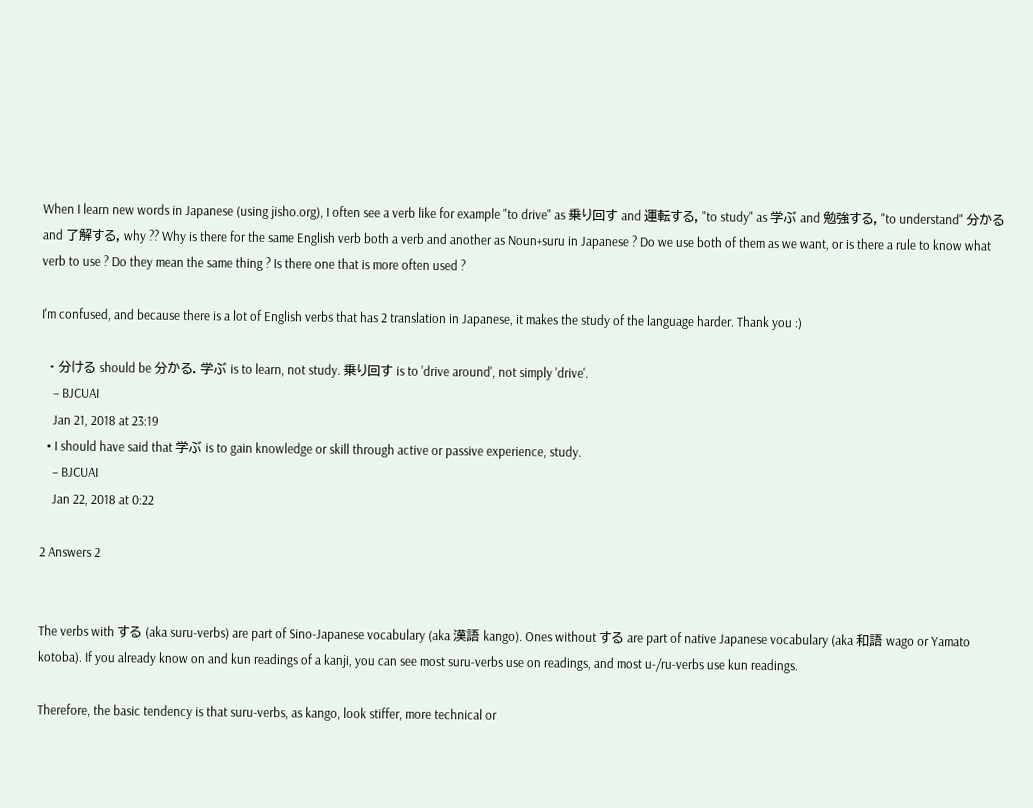When I learn new words in Japanese (using jisho.org), I often see a verb like for example "to drive" as 乗り回す and 運転する, "to study" as 学ぶ and 勉強する, "to understand" 分かる and 了解する, why ?? Why is there for the same English verb both a verb and another as Noun+suru in Japanese ? Do we use both of them as we want, or is there a rule to know what verb to use ? Do they mean the same thing ? Is there one that is more often used ?

I'm confused, and because there is a lot of English verbs that has 2 translation in Japanese, it makes the study of the language harder. Thank you :)

  • 分ける should be 分かる. 学ぶ is to learn, not study. 乗り回す is to 'drive around', not simply 'drive'.
    – BJCUAI
    Jan 21, 2018 at 23:19
  • I should have said that 学ぶ is to gain knowledge or skill through active or passive experience, study.
    – BJCUAI
    Jan 22, 2018 at 0:22

2 Answers 2


The verbs with する (aka suru-verbs) are part of Sino-Japanese vocabulary (aka 漢語 kango). Ones without する are part of native Japanese vocabulary (aka 和語 wago or Yamato kotoba). If you already know on and kun readings of a kanji, you can see most suru-verbs use on readings, and most u-/ru-verbs use kun readings.

Therefore, the basic tendency is that suru-verbs, as kango, look stiffer, more technical or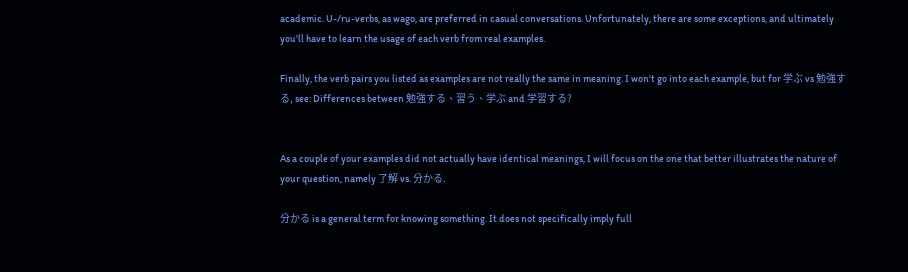academic. U-/ru-verbs, as wago, are preferred in casual conversations. Unfortunately, there are some exceptions, and ultimately you'll have to learn the usage of each verb from real examples.

Finally, the verb pairs you listed as examples are not really the same in meaning. I won't go into each example, but for 学ぶ vs 勉強する, see: Differences between 勉強する、習う、学ぶ and 学習する?


As a couple of your examples did not actually have identical meanings, I will focus on the one that better illustrates the nature of your question, namely 了解 vs. 分かる.

分かる is a general term for knowing something. It does not specifically imply full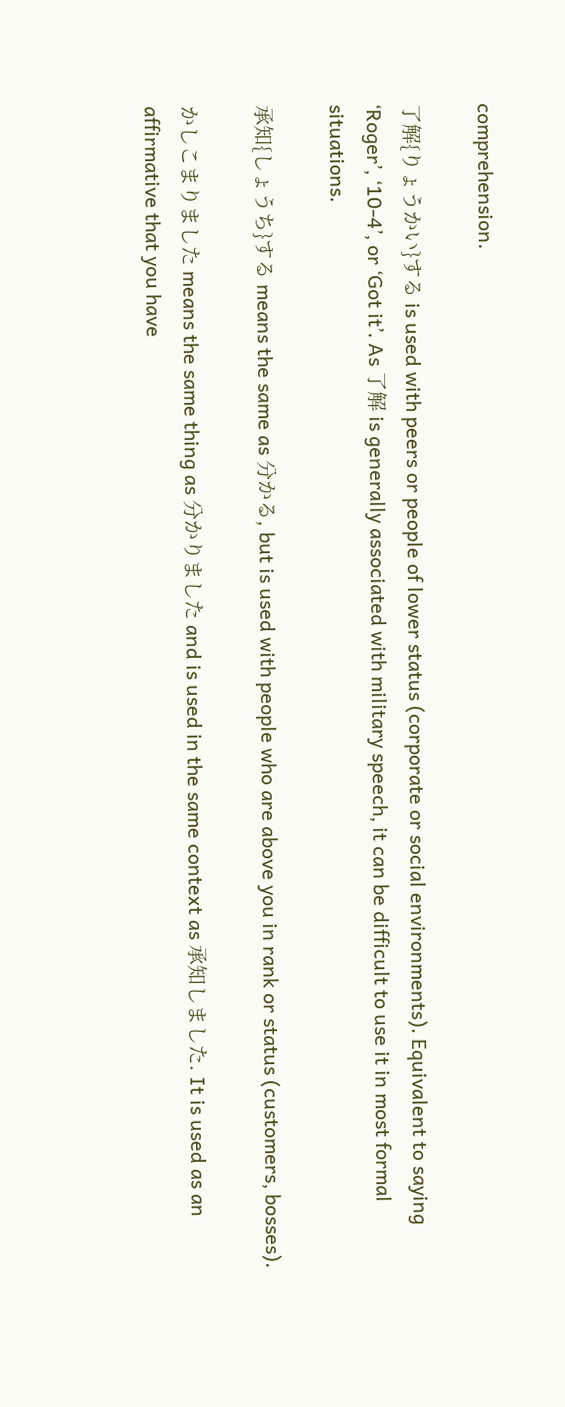comprehension.

了解{りょうかい}する is used with peers or people of lower status (corporate or social environments). Equivalent to saying ‘Roger’, ‘10-4’, or ‘Got it’. As 了解 is generally associated with military speech, it can be difficult to use it in most formal situations.

承知{しょうち}する means the same as 分かる, but is used with people who are above you in rank or status (customers, bosses).

かしこまりました means the same thing as 分かりました and is used in the same context as 承知しました. It is used as an affirmative that you have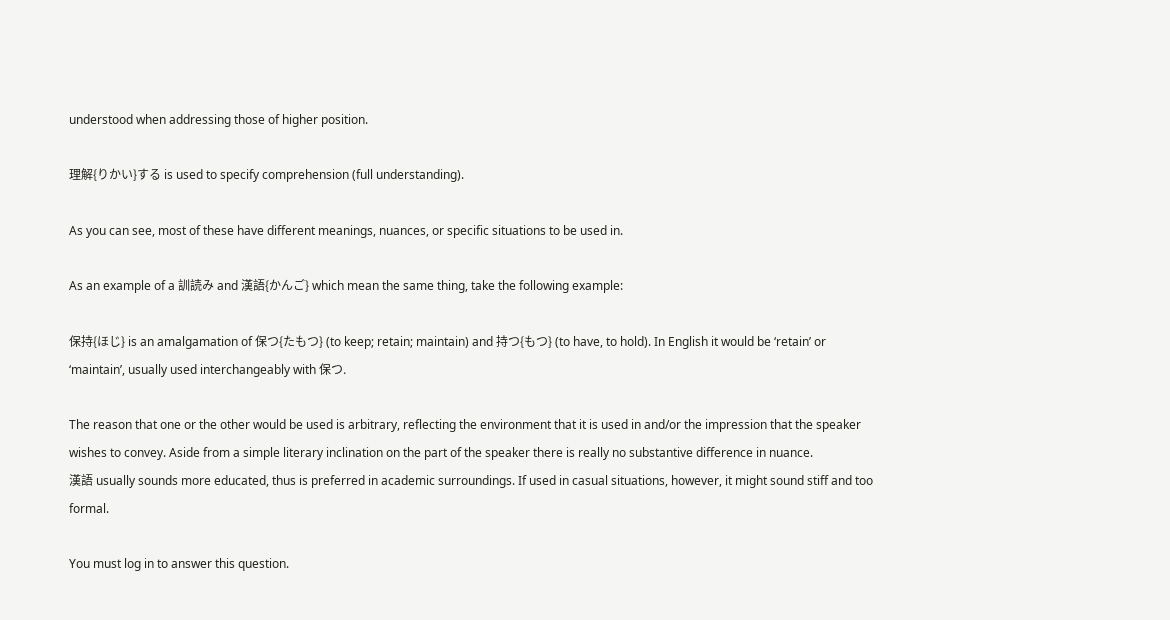understood when addressing those of higher position.

理解{りかい}する is used to specify comprehension (full understanding).

As you can see, most of these have different meanings, nuances, or specific situations to be used in.

As an example of a 訓読み and 漢語{かんご} which mean the same thing, take the following example:

保持{ほじ} is an amalgamation of 保つ{たもつ} (to keep; retain; maintain) and 持つ{もつ} (to have, to hold). In English it would be ‘retain’ or ‘maintain’, usually used interchangeably with 保つ.

The reason that one or the other would be used is arbitrary, reflecting the environment that it is used in and/or the impression that the speaker wishes to convey. Aside from a simple literary inclination on the part of the speaker there is really no substantive difference in nuance.
漢語 usually sounds more educated, thus is preferred in academic surroundings. If used in casual situations, however, it might sound stiff and too formal.

You must log in to answer this question.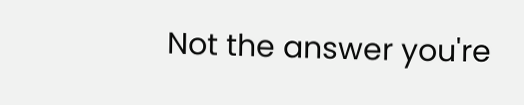Not the answer you're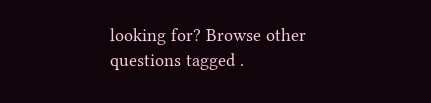looking for? Browse other questions tagged .